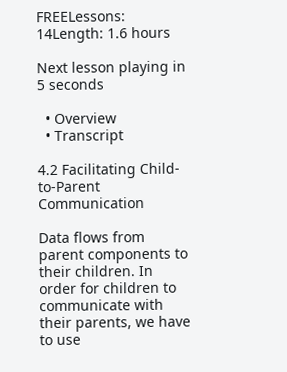FREELessons: 14Length: 1.6 hours

Next lesson playing in 5 seconds

  • Overview
  • Transcript

4.2 Facilitating Child-to-Parent Communication

Data flows from parent components to their children. In order for children to communicate with their parents, we have to use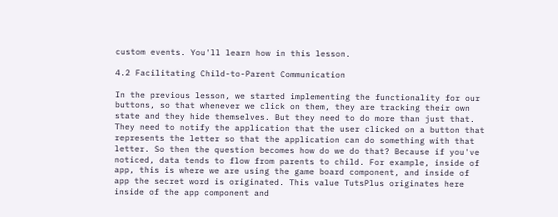custom events. You'll learn how in this lesson.

4.2 Facilitating Child-to-Parent Communication

In the previous lesson, we started implementing the functionality for our buttons, so that whenever we click on them, they are tracking their own state and they hide themselves. But they need to do more than just that. They need to notify the application that the user clicked on a button that represents the letter so that the application can do something with that letter. So then the question becomes how do we do that? Because if you've noticed, data tends to flow from parents to child. For example, inside of app, this is where we are using the game board component, and inside of app the secret word is originated. This value TutsPlus originates here inside of the app component and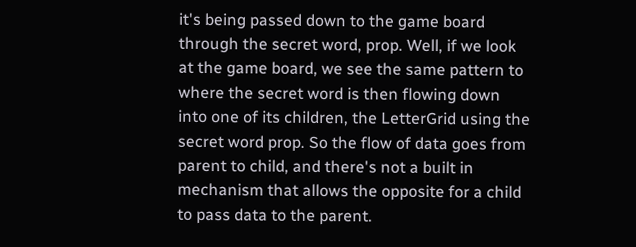it's being passed down to the game board through the secret word, prop. Well, if we look at the game board, we see the same pattern to where the secret word is then flowing down into one of its children, the LetterGrid using the secret word prop. So the flow of data goes from parent to child, and there's not a built in mechanism that allows the opposite for a child to pass data to the parent.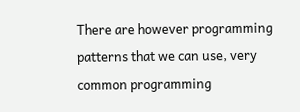There are however programming patterns that we can use, very common programming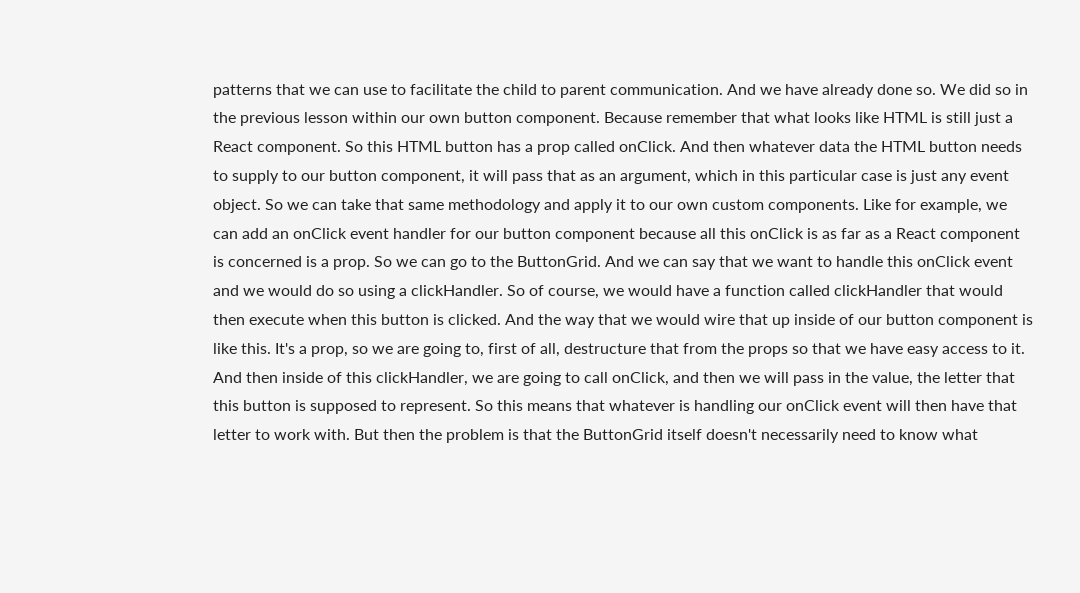patterns that we can use to facilitate the child to parent communication. And we have already done so. We did so in the previous lesson within our own button component. Because remember that what looks like HTML is still just a React component. So this HTML button has a prop called onClick. And then whatever data the HTML button needs to supply to our button component, it will pass that as an argument, which in this particular case is just any event object. So we can take that same methodology and apply it to our own custom components. Like for example, we can add an onClick event handler for our button component because all this onClick is as far as a React component is concerned is a prop. So we can go to the ButtonGrid. And we can say that we want to handle this onClick event and we would do so using a clickHandler. So of course, we would have a function called clickHandler that would then execute when this button is clicked. And the way that we would wire that up inside of our button component is like this. It's a prop, so we are going to, first of all, destructure that from the props so that we have easy access to it. And then inside of this clickHandler, we are going to call onClick, and then we will pass in the value, the letter that this button is supposed to represent. So this means that whatever is handling our onClick event will then have that letter to work with. But then the problem is that the ButtonGrid itself doesn't necessarily need to know what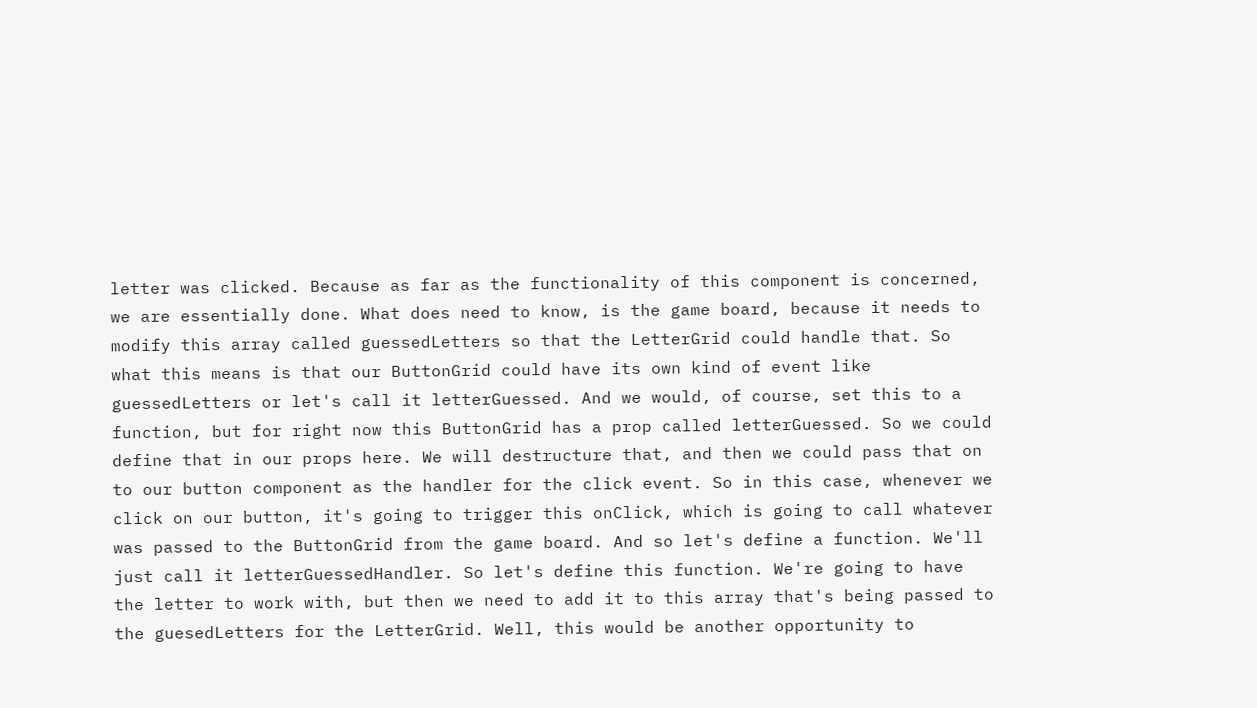letter was clicked. Because as far as the functionality of this component is concerned, we are essentially done. What does need to know, is the game board, because it needs to modify this array called guessedLetters so that the LetterGrid could handle that. So what this means is that our ButtonGrid could have its own kind of event like guessedLetters or let's call it letterGuessed. And we would, of course, set this to a function, but for right now this ButtonGrid has a prop called letterGuessed. So we could define that in our props here. We will destructure that, and then we could pass that on to our button component as the handler for the click event. So in this case, whenever we click on our button, it's going to trigger this onClick, which is going to call whatever was passed to the ButtonGrid from the game board. And so let's define a function. We'll just call it letterGuessedHandler. So let's define this function. We're going to have the letter to work with, but then we need to add it to this array that's being passed to the guesedLetters for the LetterGrid. Well, this would be another opportunity to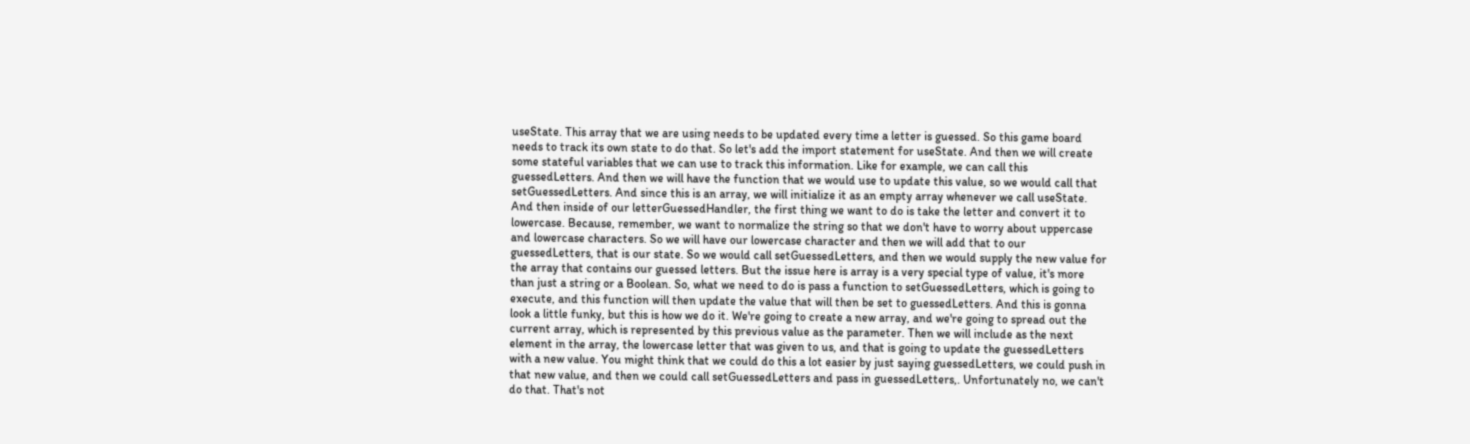useState. This array that we are using needs to be updated every time a letter is guessed. So this game board needs to track its own state to do that. So let's add the import statement for useState. And then we will create some stateful variables that we can use to track this information. Like for example, we can call this guessedLetters. And then we will have the function that we would use to update this value, so we would call that setGuessedLetters. And since this is an array, we will initialize it as an empty array whenever we call useState. And then inside of our letterGuessedHandler, the first thing we want to do is take the letter and convert it to lowercase. Because, remember, we want to normalize the string so that we don't have to worry about uppercase and lowercase characters. So we will have our lowercase character and then we will add that to our guessedLetters, that is our state. So we would call setGuessedLetters, and then we would supply the new value for the array that contains our guessed letters. But the issue here is array is a very special type of value, it's more than just a string or a Boolean. So, what we need to do is pass a function to setGuessedLetters, which is going to execute, and this function will then update the value that will then be set to guessedLetters. And this is gonna look a little funky, but this is how we do it. We're going to create a new array, and we're going to spread out the current array, which is represented by this previous value as the parameter. Then we will include as the next element in the array, the lowercase letter that was given to us, and that is going to update the guessedLetters with a new value. You might think that we could do this a lot easier by just saying guessedLetters, we could push in that new value, and then we could call setGuessedLetters and pass in guessedLetters,. Unfortunately no, we can't do that. That's not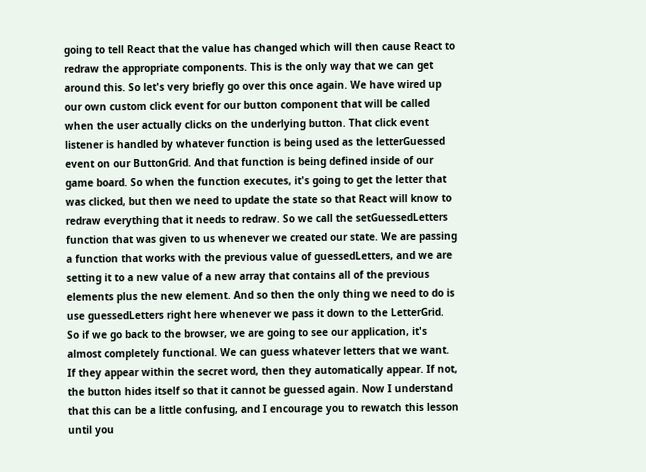going to tell React that the value has changed which will then cause React to redraw the appropriate components. This is the only way that we can get around this. So let's very briefly go over this once again. We have wired up our own custom click event for our button component that will be called when the user actually clicks on the underlying button. That click event listener is handled by whatever function is being used as the letterGuessed event on our ButtonGrid. And that function is being defined inside of our game board. So when the function executes, it's going to get the letter that was clicked, but then we need to update the state so that React will know to redraw everything that it needs to redraw. So we call the setGuessedLetters function that was given to us whenever we created our state. We are passing a function that works with the previous value of guessedLetters, and we are setting it to a new value of a new array that contains all of the previous elements plus the new element. And so then the only thing we need to do is use guessedLetters right here whenever we pass it down to the LetterGrid. So if we go back to the browser, we are going to see our application, it's almost completely functional. We can guess whatever letters that we want. If they appear within the secret word, then they automatically appear. If not, the button hides itself so that it cannot be guessed again. Now I understand that this can be a little confusing, and I encourage you to rewatch this lesson until you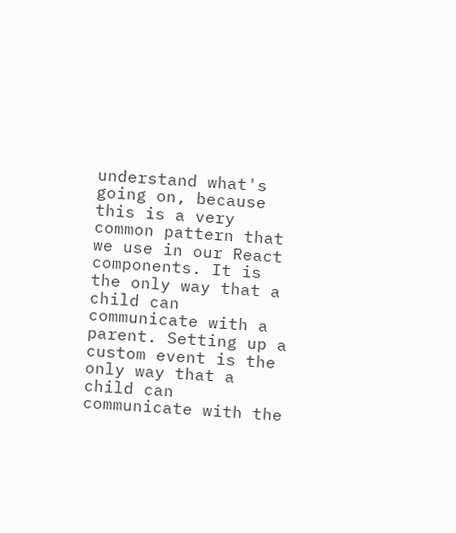understand what's going on, because this is a very common pattern that we use in our React components. It is the only way that a child can communicate with a parent. Setting up a custom event is the only way that a child can communicate with the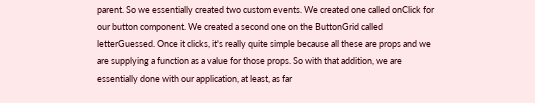parent. So we essentially created two custom events. We created one called onClick for our button component. We created a second one on the ButtonGrid called letterGuessed. Once it clicks, it's really quite simple because all these are props and we are supplying a function as a value for those props. So with that addition, we are essentially done with our application, at least, as far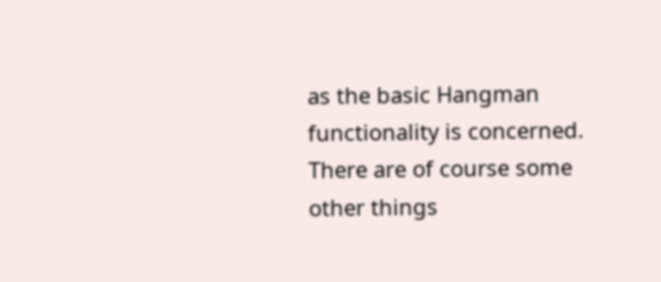as the basic Hangman functionality is concerned. There are of course some other things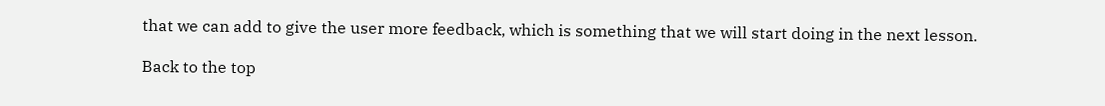that we can add to give the user more feedback, which is something that we will start doing in the next lesson.

Back to the top